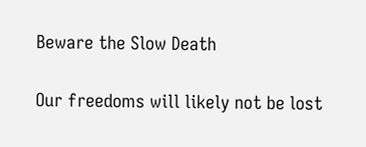Beware the Slow Death

Our freedoms will likely not be lost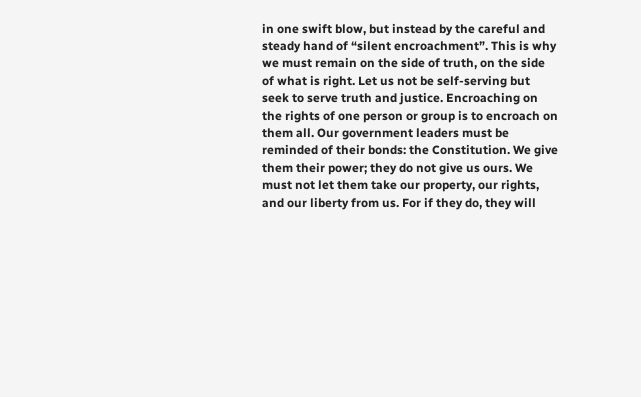in one swift blow, but instead by the careful and steady hand of “silent encroachment”. This is why we must remain on the side of truth, on the side of what is right. Let us not be self-serving but seek to serve truth and justice. Encroaching on the rights of one person or group is to encroach on them all. Our government leaders must be reminded of their bonds: the Constitution. We give them their power; they do not give us ours. We must not let them take our property, our rights, and our liberty from us. For if they do, they will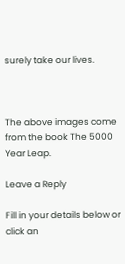surely take our lives.



The above images come from the book The 5000 Year Leap.

Leave a Reply

Fill in your details below or click an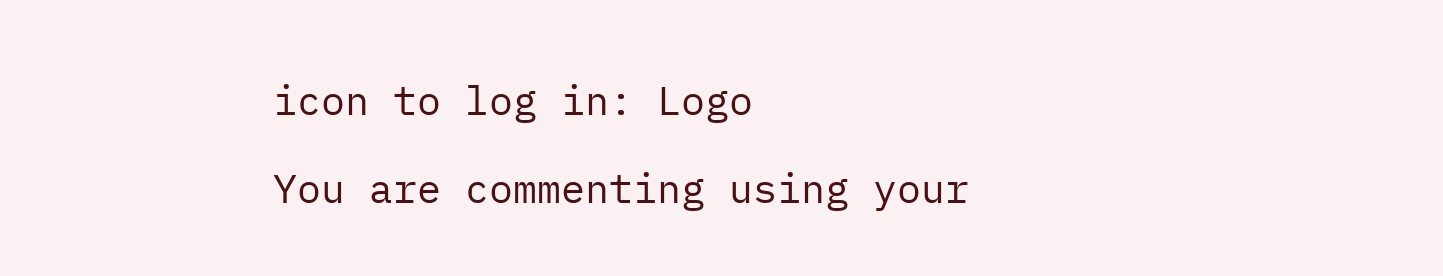icon to log in: Logo

You are commenting using your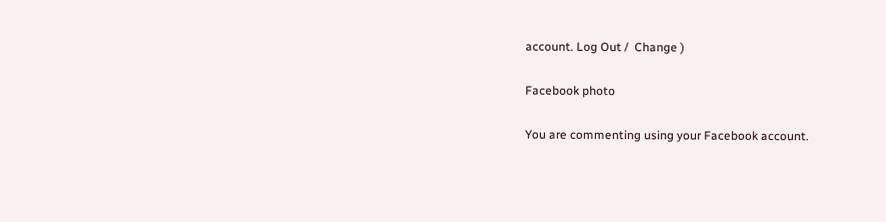account. Log Out /  Change )

Facebook photo

You are commenting using your Facebook account.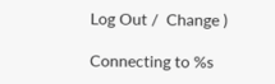Log Out /  Change )

Connecting to %s